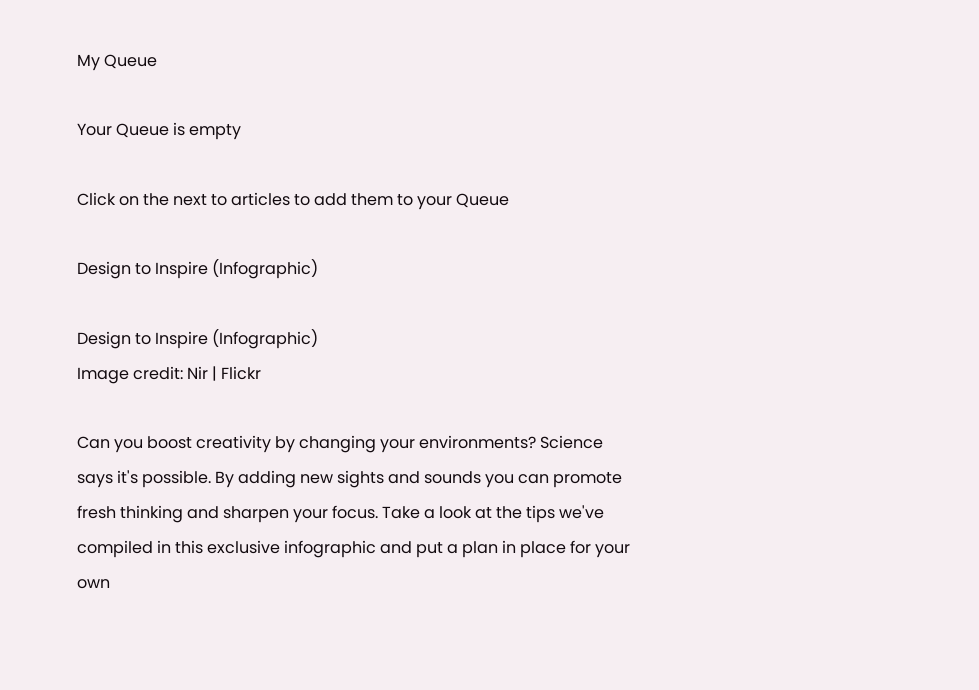My Queue

Your Queue is empty

Click on the next to articles to add them to your Queue

Design to Inspire (Infographic)

Design to Inspire (Infographic)
Image credit: Nir | Flickr

Can you boost creativity by changing your environments? Science says it's possible. By adding new sights and sounds you can promote fresh thinking and sharpen your focus. Take a look at the tips we've compiled in this exclusive infographic and put a plan in place for your own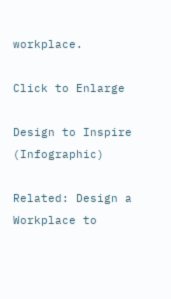workplace.

Click to Enlarge

Design to Inspire (Infographic)

Related: Design a Workplace to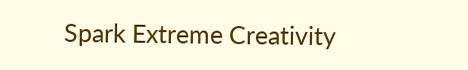Spark Extreme Creativity